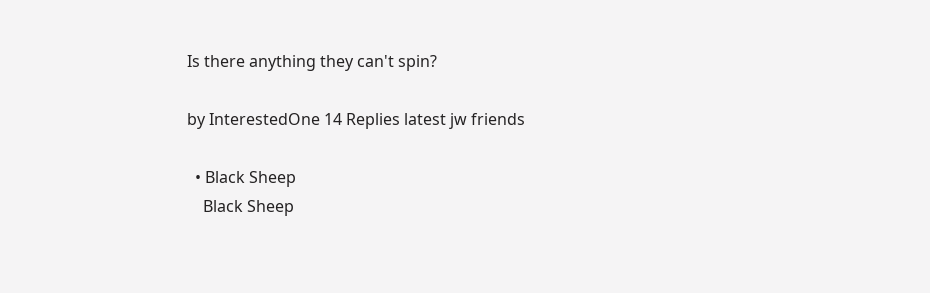Is there anything they can't spin?

by InterestedOne 14 Replies latest jw friends

  • Black Sheep
    Black Sheep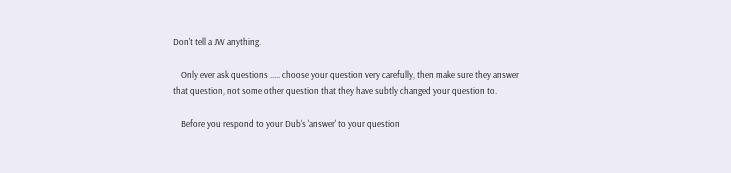Don't tell a JW anything.

    Only ever ask questions ..... choose your question very carefully, then make sure they answer that question, not some other question that they have subtly changed your question to.

    Before you respond to your Dub's 'answer' to your question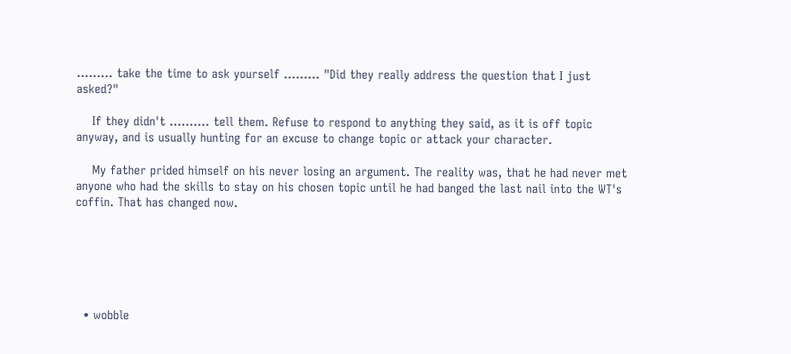......... take the time to ask yourself ......... "Did they really address the question that I just asked?"

    If they didn't .......... tell them. Refuse to respond to anything they said, as it is off topic anyway, and is usually hunting for an excuse to change topic or attack your character.

    My father prided himself on his never losing an argument. The reality was, that he had never met anyone who had the skills to stay on his chosen topic until he had banged the last nail into the WT's coffin. That has changed now.






  • wobble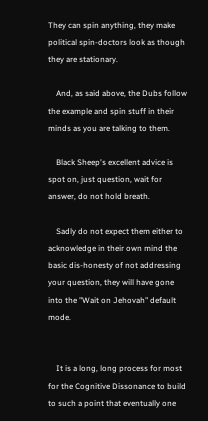They can spin anything, they make political spin-doctors look as though they are stationary.

    And, as said above, the Dubs follow the example and spin stuff in their minds as you are talking to them.

    Black Sheep's excellent advice is spot on, just question, wait for answer, do not hold breath.

    Sadly do not expect them either to acknowledge in their own mind the basic dis-honesty of not addressing your question, they will have gone into the "Wait on Jehovah" default mode.


    It is a long, long process for most for the Cognitive Dissonance to build to such a point that eventually one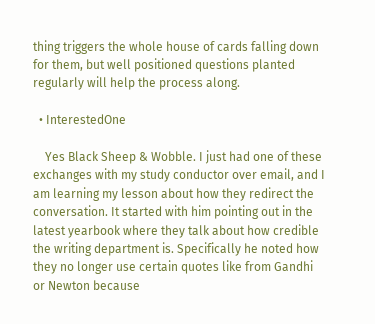thing triggers the whole house of cards falling down for them, but well positioned questions planted regularly will help the process along.

  • InterestedOne

    Yes Black Sheep & Wobble. I just had one of these exchanges with my study conductor over email, and I am learning my lesson about how they redirect the conversation. It started with him pointing out in the latest yearbook where they talk about how credible the writing department is. Specifically he noted how they no longer use certain quotes like from Gandhi or Newton because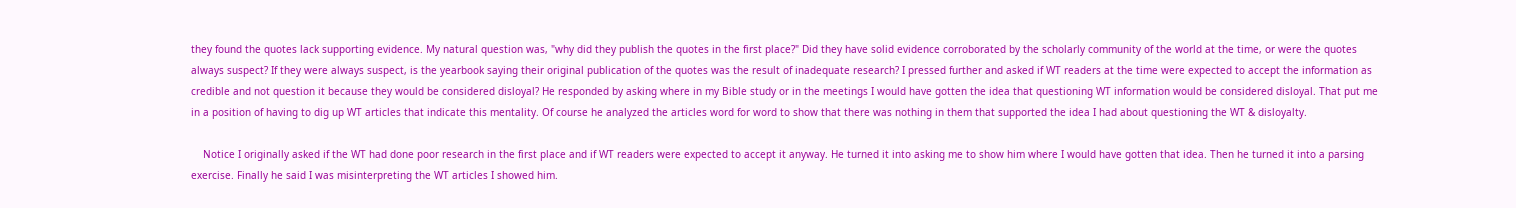they found the quotes lack supporting evidence. My natural question was, "why did they publish the quotes in the first place?" Did they have solid evidence corroborated by the scholarly community of the world at the time, or were the quotes always suspect? If they were always suspect, is the yearbook saying their original publication of the quotes was the result of inadequate research? I pressed further and asked if WT readers at the time were expected to accept the information as credible and not question it because they would be considered disloyal? He responded by asking where in my Bible study or in the meetings I would have gotten the idea that questioning WT information would be considered disloyal. That put me in a position of having to dig up WT articles that indicate this mentality. Of course he analyzed the articles word for word to show that there was nothing in them that supported the idea I had about questioning the WT & disloyalty.

    Notice I originally asked if the WT had done poor research in the first place and if WT readers were expected to accept it anyway. He turned it into asking me to show him where I would have gotten that idea. Then he turned it into a parsing exercise. Finally he said I was misinterpreting the WT articles I showed him.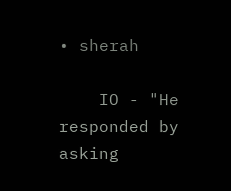• sherah

    IO - "He responded by asking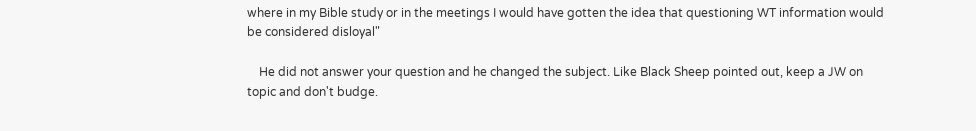where in my Bible study or in the meetings I would have gotten the idea that questioning WT information would be considered disloyal"

    He did not answer your question and he changed the subject. Like Black Sheep pointed out, keep a JW on topic and don't budge.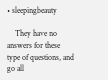• sleepingbeauty

    They have no answers for these type of questions, and go all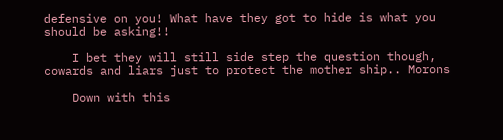defensive on you! What have they got to hide is what you should be asking!!

    I bet they will still side step the question though, cowards and liars just to protect the mother ship.. Morons

    Down with this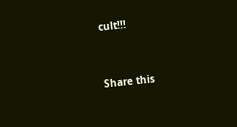cult!!!


Share this